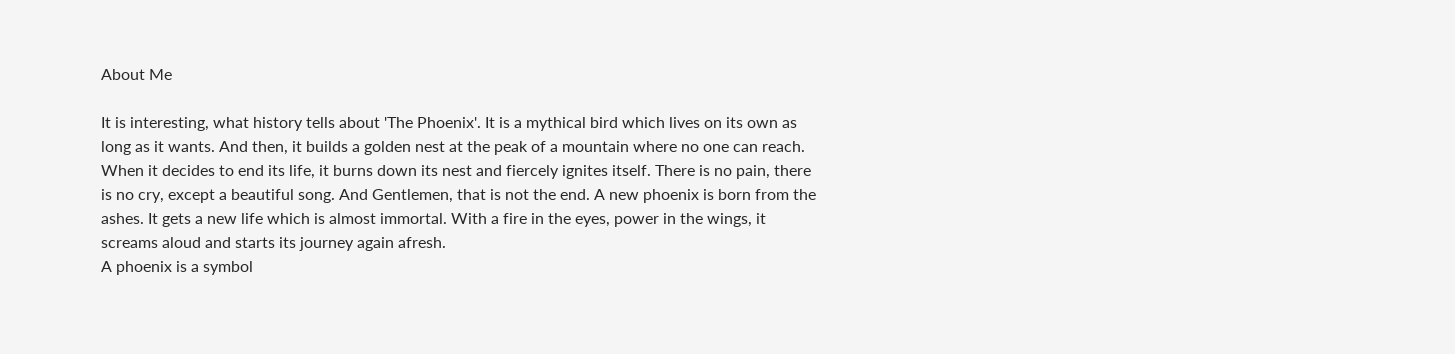About Me

It is interesting, what history tells about 'The Phoenix'. It is a mythical bird which lives on its own as long as it wants. And then, it builds a golden nest at the peak of a mountain where no one can reach. When it decides to end its life, it burns down its nest and fiercely ignites itself. There is no pain, there is no cry, except a beautiful song. And Gentlemen, that is not the end. A new phoenix is born from the ashes. It gets a new life which is almost immortal. With a fire in the eyes, power in the wings, it screams aloud and starts its journey again afresh.
A phoenix is a symbol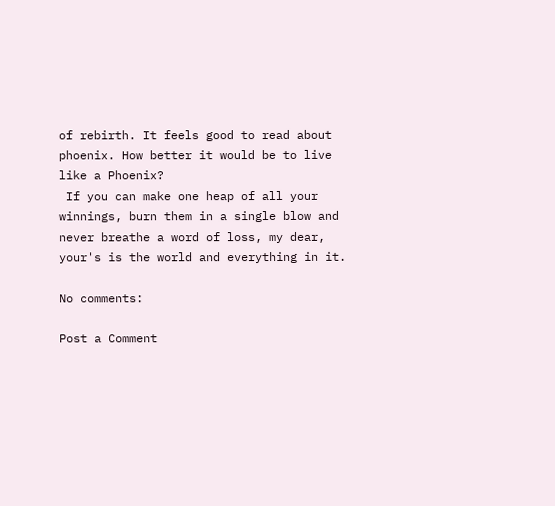of rebirth. It feels good to read about phoenix. How better it would be to live like a Phoenix?
 If you can make one heap of all your winnings, burn them in a single blow and never breathe a word of loss, my dear, your's is the world and everything in it.

No comments:

Post a Comment